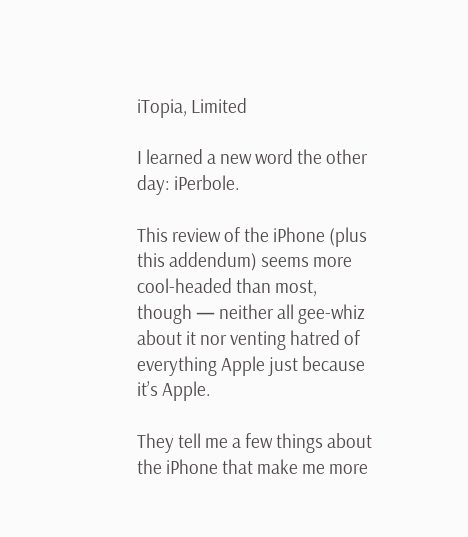iTopia, Limited

I learned a new word the other day: iPerbole.

This review of the iPhone (plus this addendum) seems more cool-headed than most, though — neither all gee-whiz about it nor venting hatred of everything Apple just because it’s Apple.

They tell me a few things about the iPhone that make me more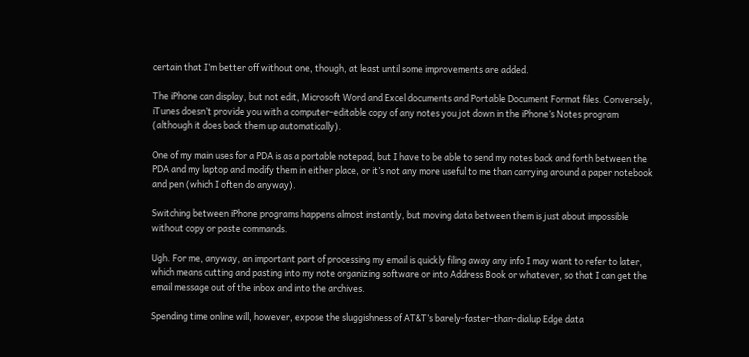certain that I’m better off without one, though, at least until some improvements are added.

The iPhone can display, but not edit, Microsoft Word and Excel documents and Portable Document Format files. Conversely, iTunes doesn’t provide you with a computer-editable copy of any notes you jot down in the iPhone’s Notes program (although it does back them up automatically).

One of my main uses for a PDA is as a portable notepad, but I have to be able to send my notes back and forth between the PDA and my laptop and modify them in either place, or it’s not any more useful to me than carrying around a paper notebook and pen (which I often do anyway).

Switching between iPhone programs happens almost instantly, but moving data between them is just about impossible without copy or paste commands.

Ugh. For me, anyway, an important part of processing my email is quickly filing away any info I may want to refer to later, which means cutting and pasting into my note organizing software or into Address Book or whatever, so that I can get the email message out of the inbox and into the archives.

Spending time online will, however, expose the sluggishness of AT&T’s barely-faster-than-dialup Edge data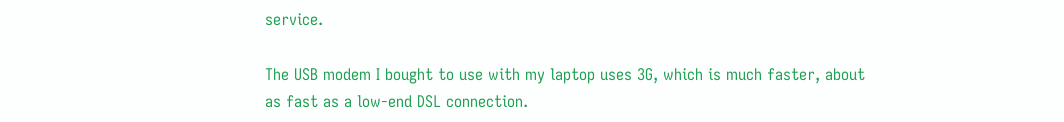service.

The USB modem I bought to use with my laptop uses 3G, which is much faster, about as fast as a low-end DSL connection.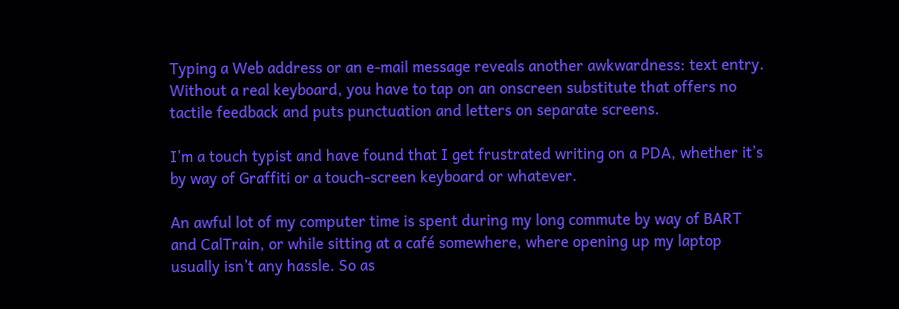Typing a Web address or an e-mail message reveals another awkwardness: text entry. Without a real keyboard, you have to tap on an onscreen substitute that offers no tactile feedback and puts punctuation and letters on separate screens.

I’m a touch typist and have found that I get frustrated writing on a PDA, whether it’s by way of Graffiti or a touch-screen keyboard or whatever.

An awful lot of my computer time is spent during my long commute by way of BART and CalTrain, or while sitting at a café somewhere, where opening up my laptop usually isn’t any hassle. So as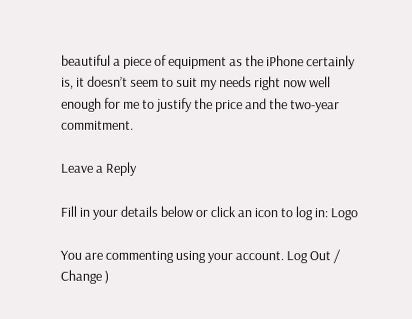beautiful a piece of equipment as the iPhone certainly is, it doesn’t seem to suit my needs right now well enough for me to justify the price and the two-year commitment.

Leave a Reply

Fill in your details below or click an icon to log in: Logo

You are commenting using your account. Log Out /  Change )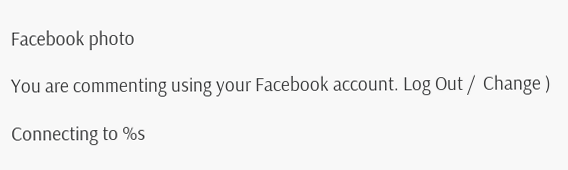Facebook photo

You are commenting using your Facebook account. Log Out /  Change )

Connecting to %s